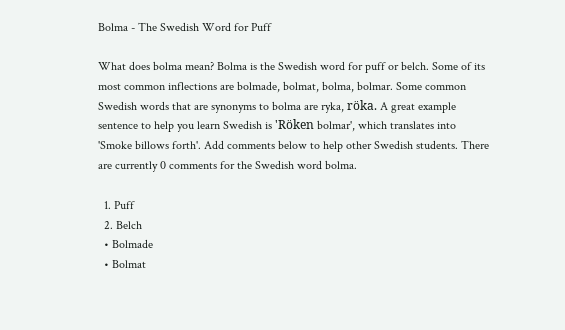Bolma - The Swedish Word for Puff

What does bolma mean? Bolma is the Swedish word for puff or belch. Some of its most common inflections are bolmade, bolmat, bolma, bolmar. Some common Swedish words that are synonyms to bolma are ryka, röka. A great example sentence to help you learn Swedish is 'Röken bolmar', which translates into 'Smoke billows forth'. Add comments below to help other Swedish students. There are currently 0 comments for the Swedish word bolma.

  1. Puff
  2. Belch
  • Bolmade
  • Bolmat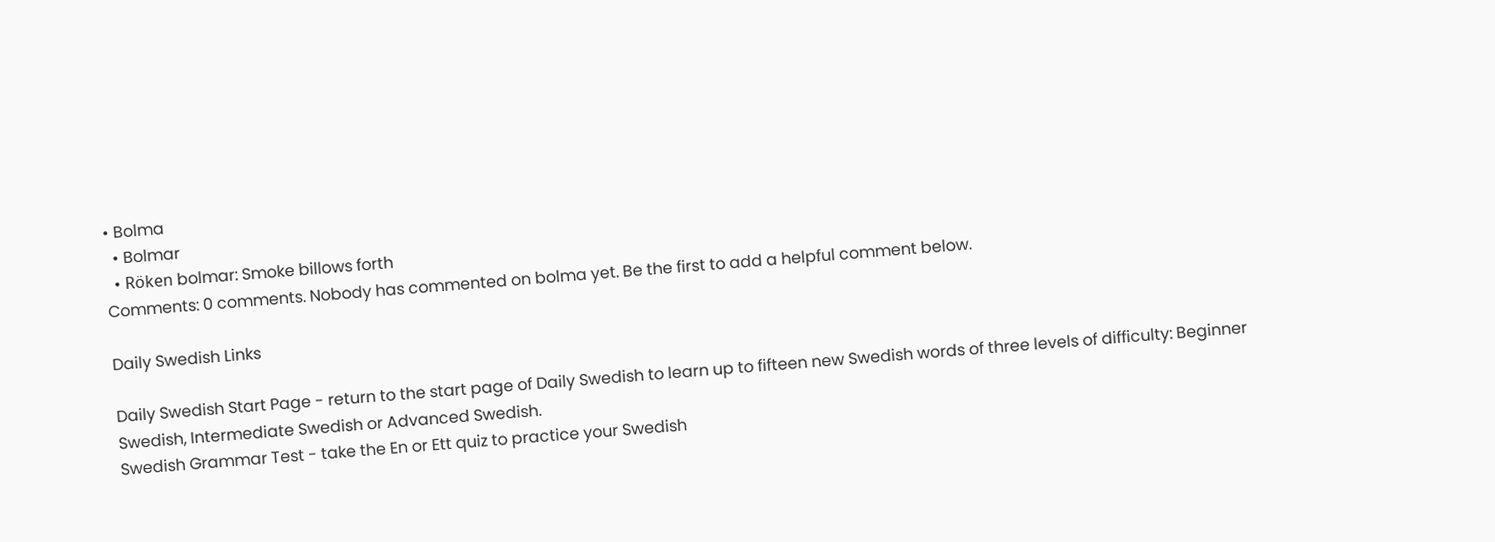• Bolma
  • Bolmar
  • Röken bolmar: Smoke billows forth
Comments: 0 comments. Nobody has commented on bolma yet. Be the first to add a helpful comment below.

Daily Swedish Links

Daily Swedish Start Page - return to the start page of Daily Swedish to learn up to fifteen new Swedish words of three levels of difficulty: Beginner Swedish, Intermediate Swedish or Advanced Swedish.
Swedish Grammar Test - take the En or Ett quiz to practice your Swedish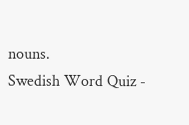nouns.
Swedish Word Quiz -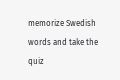memorize Swedish words and take the quiz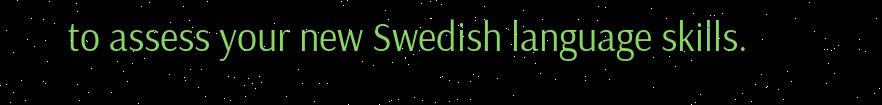to assess your new Swedish language skills.